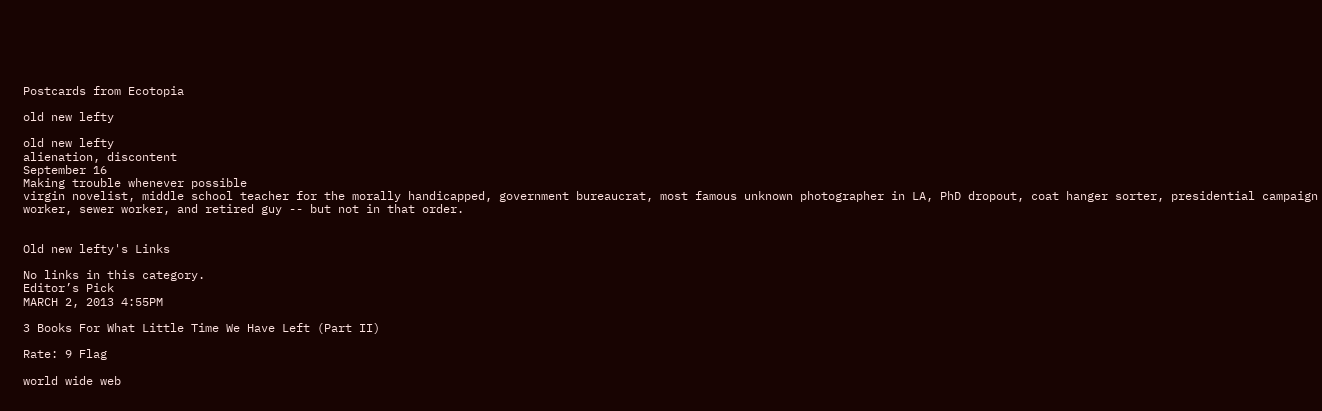Postcards from Ecotopia

old new lefty

old new lefty
alienation, discontent
September 16
Making trouble whenever possible
virgin novelist, middle school teacher for the morally handicapped, government bureaucrat, most famous unknown photographer in LA, PhD dropout, coat hanger sorter, presidential campaign worker, sewer worker, and retired guy -- but not in that order.


Old new lefty's Links

No links in this category.
Editor’s Pick
MARCH 2, 2013 4:55PM

3 Books For What Little Time We Have Left (Part II)

Rate: 9 Flag

world wide web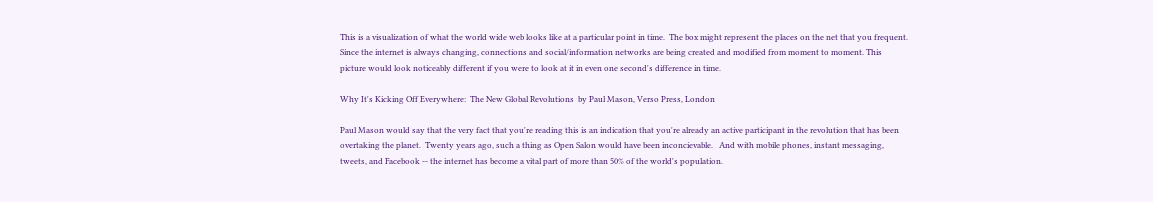This is a visualization of what the world wide web looks like at a particular point in time.  The box might represent the places on the net that you frequent.  Since the internet is always changing, connections and social/information networks are being created and modified from moment to moment. This picture would look noticeably different if you were to look at it in even one second's difference in time.

Why It's Kicking Off Everywhere:  The New Global Revolutions  by Paul Mason, Verso Press, London

Paul Mason would say that the very fact that you're reading this is an indication that you're already an active participant in the revolution that has been overtaking the planet.  Twenty years ago, such a thing as Open Salon would have been inconcievable.   And with mobile phones, instant messaging, tweets, and Facebook -- the internet has become a vital part of more than 50% of the world's population.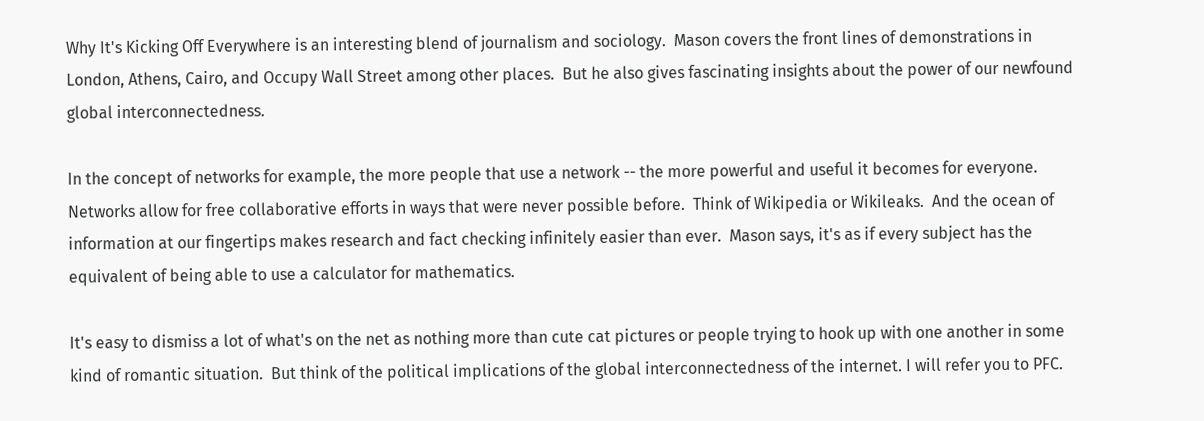Why It's Kicking Off Everywhere is an interesting blend of journalism and sociology.  Mason covers the front lines of demonstrations in London, Athens, Cairo, and Occupy Wall Street among other places.  But he also gives fascinating insights about the power of our newfound  global interconnectedness.

In the concept of networks for example, the more people that use a network -- the more powerful and useful it becomes for everyone.  Networks allow for free collaborative efforts in ways that were never possible before.  Think of Wikipedia or Wikileaks.  And the ocean of information at our fingertips makes research and fact checking infinitely easier than ever.  Mason says, it's as if every subject has the equivalent of being able to use a calculator for mathematics.

It's easy to dismiss a lot of what's on the net as nothing more than cute cat pictures or people trying to hook up with one another in some kind of romantic situation.  But think of the political implications of the global interconnectedness of the internet. I will refer you to PFC.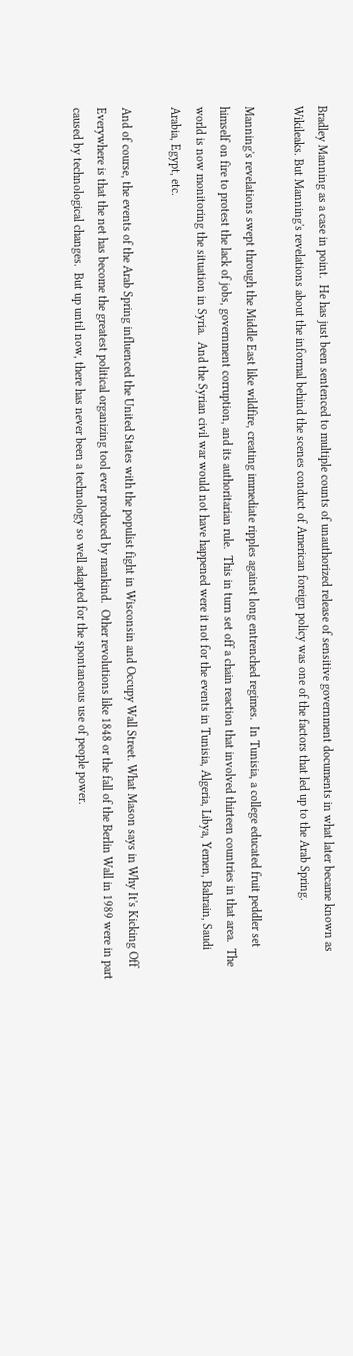Bradley Manning as a case in point.  He has just been sentenced to multiple counts of unauthorized release of sensitive government documents in what later became known as Wikileaks. But Manning's revelations about the informal behind the scenes conduct of American foreign policy was one of the factors that led up to the Arab Spring.

Manning's revelations swept through the Middle East like wildfire, creating immediate ripples against long entrenched regimes.  In Tunisia, a college educated fruit peddler set himself on fire to protest the lack of jobs, government corruption, and its authoritarian rule.  This in turn set off a chain reaction that involved thirteen countries in that area.  The world is now monitoring the situation in Syria.  And the Syrian civil war would not have happened were it not for the events in Tunisia, Algeria, Libya, Yemen, Bahrain, Saudi Arabia, Egypt, etc.

And of course, the events of the Arab Spring influenced the United States with the populist fight in Wisconsin and Occupy Wall Street. What Mason says in Why It's Kicking Off Everywhere is that the net has become the greatest political organizing tool ever produced by mankind.  Other revolutions like 1848 or the fall of the Berlin Wall in 1989 were in part caused by technological changes.  But up until now, there has never been a technology so well adapted for the spontaneous use of people power.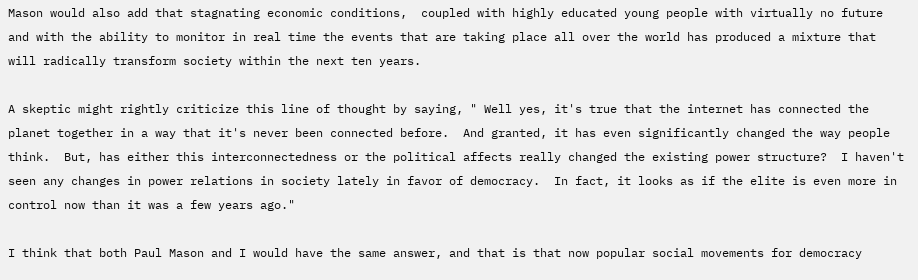Mason would also add that stagnating economic conditions,  coupled with highly educated young people with virtually no future and with the ability to monitor in real time the events that are taking place all over the world has produced a mixture that will radically transform society within the next ten years.

A skeptic might rightly criticize this line of thought by saying, " Well yes, it's true that the internet has connected the planet together in a way that it's never been connected before.  And granted, it has even significantly changed the way people think.  But, has either this interconnectedness or the political affects really changed the existing power structure?  I haven't seen any changes in power relations in society lately in favor of democracy.  In fact, it looks as if the elite is even more in control now than it was a few years ago."

I think that both Paul Mason and I would have the same answer, and that is that now popular social movements for democracy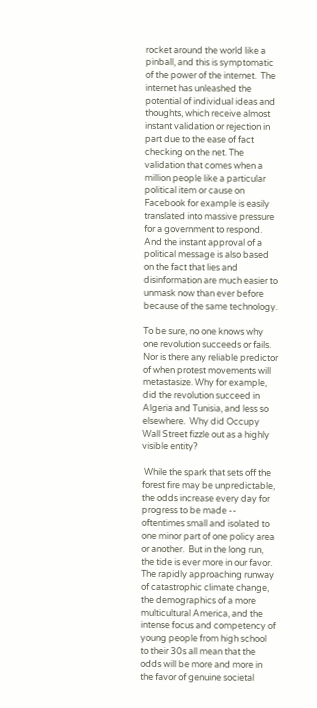rocket around the world like a pinball, and this is symptomatic of the power of the internet.  The internet has unleashed the potential of individual ideas and thoughts, which receive almost instant validation or rejection in part due to the ease of fact checking on the net. The validation that comes when a million people like a particular political item or cause on Facebook for example is easily translated into massive pressure for a government to respond. And the instant approval of a political message is also based on the fact that lies and disinformation are much easier to unmask now than ever before because of the same technology.

To be sure, no one knows why one revolution succeeds or fails. Nor is there any reliable predictor of when protest movements will metastasize. Why for example, did the revolution succeed in Algeria and Tunisia, and less so elsewhere.  Why did Occupy Wall Street fizzle out as a highly visible entity?

 While the spark that sets off the forest fire may be unpredictable, the odds increase every day for progress to be made -- oftentimes small and isolated to one minor part of one policy area or another.  But in the long run, the tide is ever more in our favor.  The rapidly approaching runway of catastrophic climate change, the demographics of a more multicultural America, and the intense focus and competency of young people from high school to their 30s all mean that the odds will be more and more in the favor of genuine societal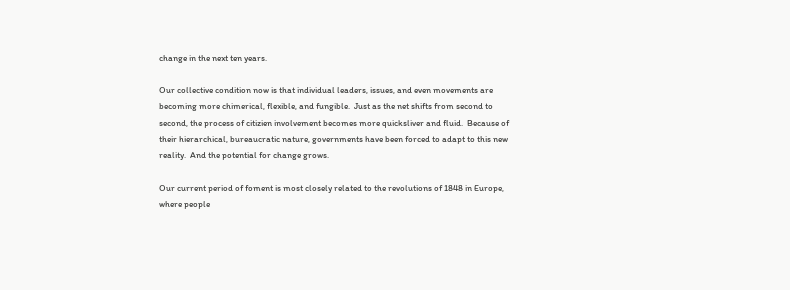change in the next ten years.

Our collective condition now is that individual leaders, issues, and even movements are becoming more chimerical, flexible, and fungible.  Just as the net shifts from second to second, the process of citizien involvement becomes more quicksliver and fluid.  Because of their hierarchical, bureaucratic nature, governments have been forced to adapt to this new reality.  And the potential for change grows.

Our current period of foment is most closely related to the revolutions of 1848 in Europe, where people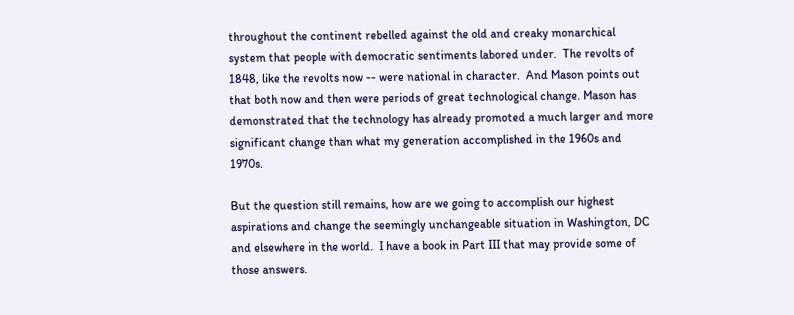throughout the continent rebelled against the old and creaky monarchical system that people with democratic sentiments labored under.  The revolts of 1848, like the revolts now -- were national in character.  And Mason points out that both now and then were periods of great technological change. Mason has demonstrated that the technology has already promoted a much larger and more significant change than what my generation accomplished in the 1960s and 1970s.

But the question still remains, how are we going to accomplish our highest aspirations and change the seemingly unchangeable situation in Washington, DC and elsewhere in the world.  I have a book in Part III that may provide some of those answers.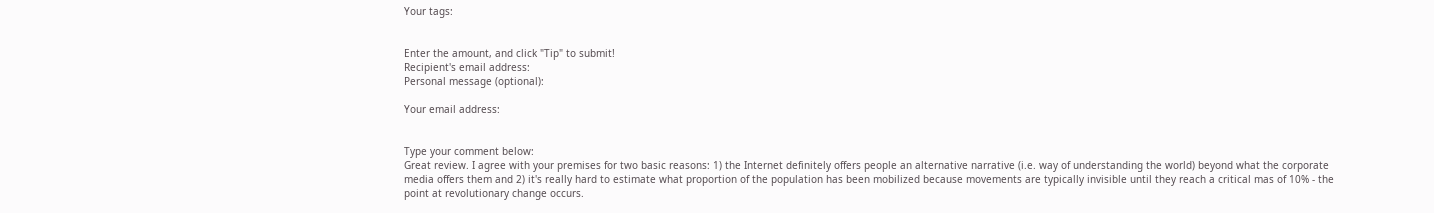Your tags:


Enter the amount, and click "Tip" to submit!
Recipient's email address:
Personal message (optional):

Your email address:


Type your comment below:
Great review. I agree with your premises for two basic reasons: 1) the Internet definitely offers people an alternative narrative (i.e. way of understanding the world) beyond what the corporate media offers them and 2) it's really hard to estimate what proportion of the population has been mobilized because movements are typically invisible until they reach a critical mas of 10% - the point at revolutionary change occurs.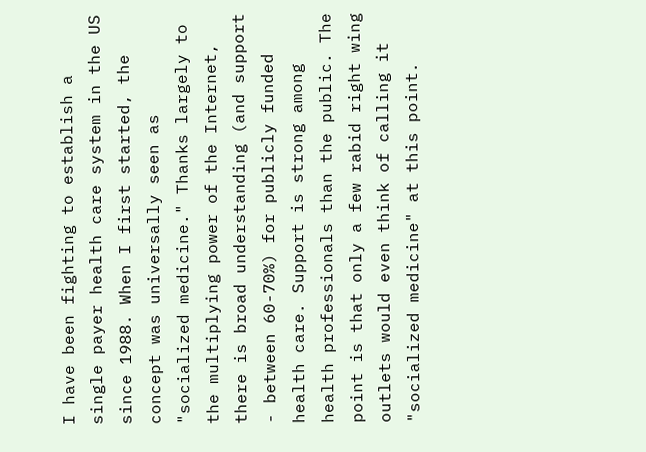I have been fighting to establish a single payer health care system in the US since 1988. When I first started, the concept was universally seen as "socialized medicine." Thanks largely to the multiplying power of the Internet, there is broad understanding (and support - between 60-70%) for publicly funded health care. Support is strong among health professionals than the public. The point is that only a few rabid right wing outlets would even think of calling it "socialized medicine" at this point.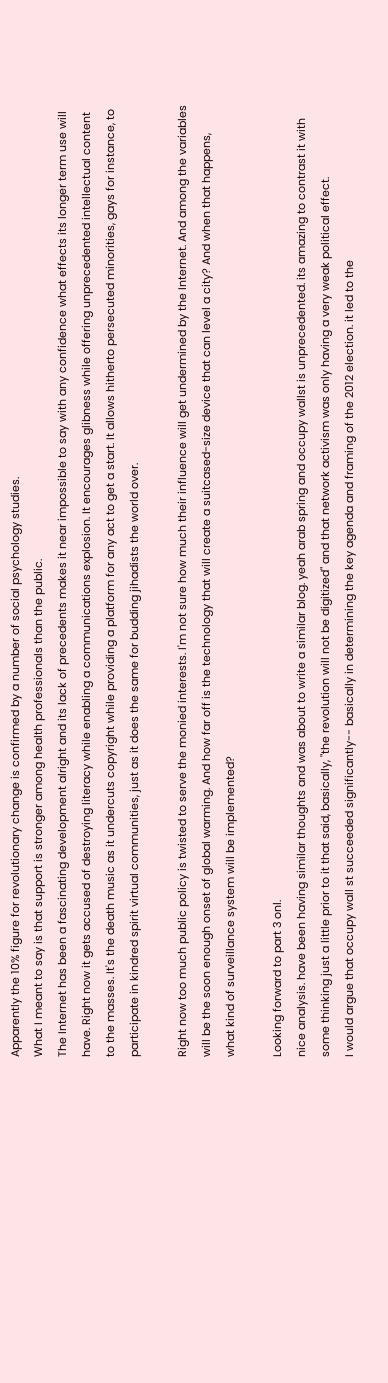Apparently the 10% figure for revolutionary change is confirmed by a number of social psychology studies.
What I meant to say is that support is stronger among health professionals than the public.
The Internet has been a fascinating development alright and its lack of precedents makes it near impossible to say with any confidence what effects its longer term use will have. Right now it gets accused of destroying literacy while enabling a communications explosion. It encourages glibness while offering unprecedented intellectual content to the masses. It's the death music as it undercuts copyright while providing a platform for any act to get a start. It allows hitherto persecuted minorities, gays for instance, to participate in kindred spirit virtual communities, just as it does the same for budding jihadists the world over.

Right now too much public policy is twisted to serve the monied interests. I'm not sure how much their influence will get undermined by the Internet. And among the variables will be the soon enough onset of global warming. And how far off is the technology that will create a suitcased-size device that can level a city? And when that happens, what kind of surveillance system will be implemented?

Looking forward to part 3 onl.
nice analysis. have been having similar thoughts and was about to write a similar blog. yeah arab spring and occupy wallst is unprecedented. its amazing to contrast it with some thinking just a little prior to it that said, basically, "the revolution will not be digitized" and that network activism was only having a very weak political effect.
I would argue that occupy wall st succeeded significantly-- basically in determining the key agenda and framing of the 2012 election. it led to the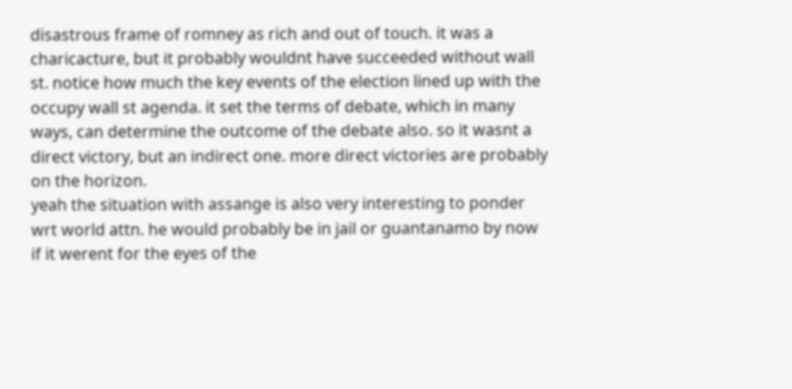disastrous frame of romney as rich and out of touch. it was a charicacture, but it probably wouldnt have succeeded without wall st. notice how much the key events of the election lined up with the occupy wall st agenda. it set the terms of debate, which in many ways, can determine the outcome of the debate also. so it wasnt a direct victory, but an indirect one. more direct victories are probably on the horizon.
yeah the situation with assange is also very interesting to ponder wrt world attn. he would probably be in jail or guantanamo by now if it werent for the eyes of the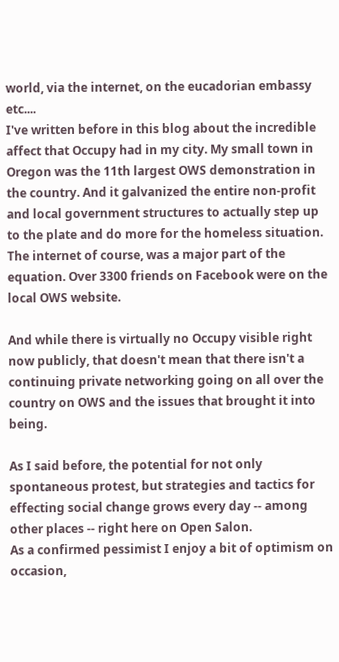world, via the internet, on the eucadorian embassy etc....
I've written before in this blog about the incredible affect that Occupy had in my city. My small town in Oregon was the 11th largest OWS demonstration in the country. And it galvanized the entire non-profit and local government structures to actually step up to the plate and do more for the homeless situation. The internet of course, was a major part of the equation. Over 3300 friends on Facebook were on the local OWS website.

And while there is virtually no Occupy visible right now publicly, that doesn't mean that there isn't a continuing private networking going on all over the country on OWS and the issues that brought it into being.

As I said before, the potential for not only spontaneous protest, but strategies and tactics for effecting social change grows every day -- among other places -- right here on Open Salon.
As a confirmed pessimist I enjoy a bit of optimism on occasion,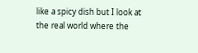like a spicy dish but I look at the real world where the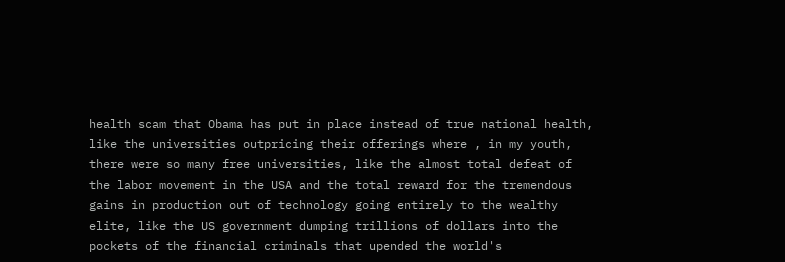health scam that Obama has put in place instead of true national health, like the universities outpricing their offerings where , in my youth, there were so many free universities, like the almost total defeat of the labor movement in the USA and the total reward for the tremendous gains in production out of technology going entirely to the wealthy elite, like the US government dumping trillions of dollars into the pockets of the financial criminals that upended the world's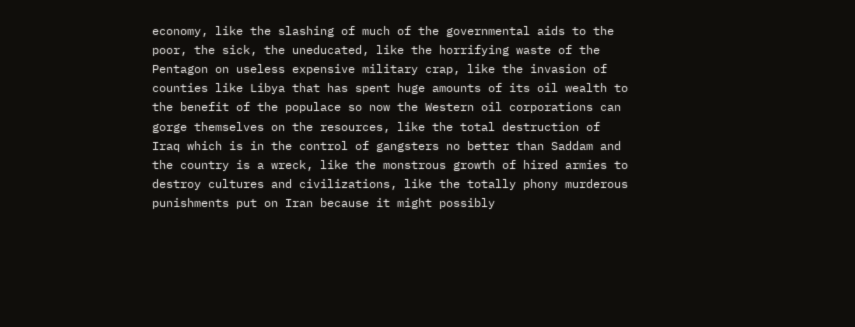economy, like the slashing of much of the governmental aids to the poor, the sick, the uneducated, like the horrifying waste of the Pentagon on useless expensive military crap, like the invasion of counties like Libya that has spent huge amounts of its oil wealth to the benefit of the populace so now the Western oil corporations can gorge themselves on the resources, like the total destruction of Iraq which is in the control of gangsters no better than Saddam and the country is a wreck, like the monstrous growth of hired armies to destroy cultures and civilizations, like the totally phony murderous punishments put on Iran because it might possibly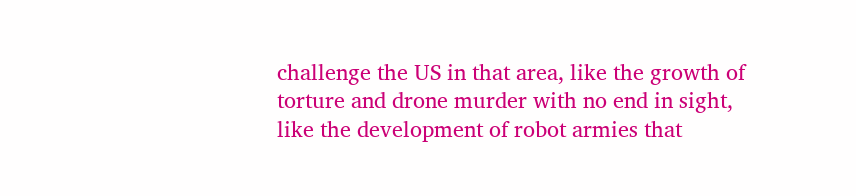challenge the US in that area, like the growth of torture and drone murder with no end in sight, like the development of robot armies that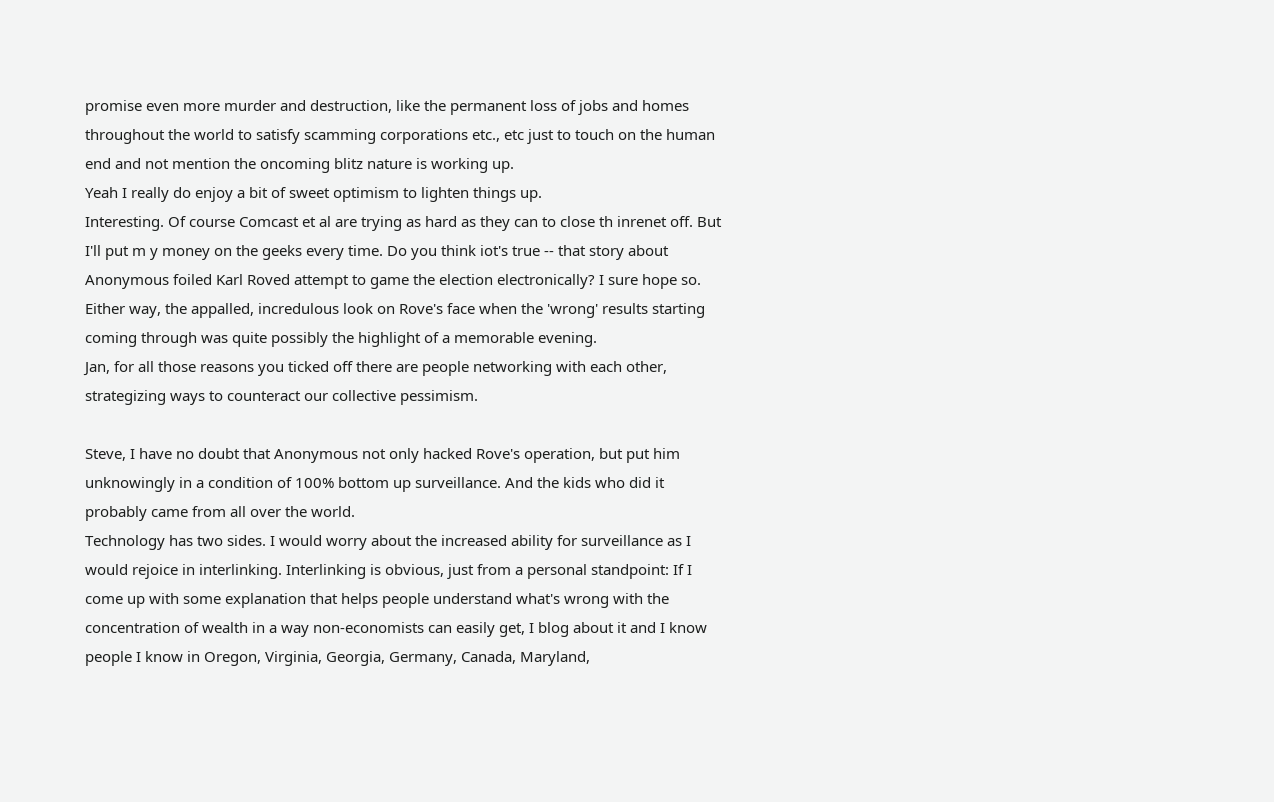promise even more murder and destruction, like the permanent loss of jobs and homes throughout the world to satisfy scamming corporations etc., etc just to touch on the human end and not mention the oncoming blitz nature is working up.
Yeah I really do enjoy a bit of sweet optimism to lighten things up.
Interesting. Of course Comcast et al are trying as hard as they can to close th inrenet off. But I'll put m y money on the geeks every time. Do you think iot's true -- that story about Anonymous foiled Karl Roved attempt to game the election electronically? I sure hope so. Either way, the appalled, incredulous look on Rove's face when the 'wrong' results starting coming through was quite possibly the highlight of a memorable evening.
Jan, for all those reasons you ticked off there are people networking with each other, strategizing ways to counteract our collective pessimism.

Steve, I have no doubt that Anonymous not only hacked Rove's operation, but put him unknowingly in a condition of 100% bottom up surveillance. And the kids who did it probably came from all over the world.
Technology has two sides. I would worry about the increased ability for surveillance as I would rejoice in interlinking. Interlinking is obvious, just from a personal standpoint: If I come up with some explanation that helps people understand what's wrong with the concentration of wealth in a way non-economists can easily get, I blog about it and I know people I know in Oregon, Virginia, Georgia, Germany, Canada, Maryland,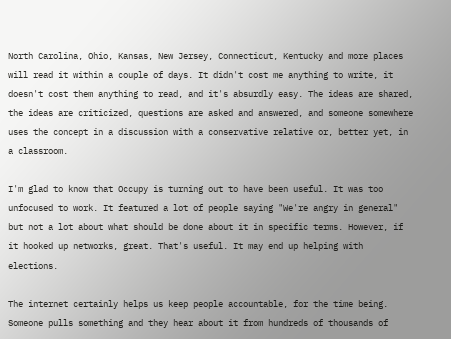North Carolina, Ohio, Kansas, New Jersey, Connecticut, Kentucky and more places will read it within a couple of days. It didn't cost me anything to write, it doesn't cost them anything to read, and it's absurdly easy. The ideas are shared, the ideas are criticized, questions are asked and answered, and someone somewhere uses the concept in a discussion with a conservative relative or, better yet, in a classroom.

I'm glad to know that Occupy is turning out to have been useful. It was too unfocused to work. It featured a lot of people saying "We're angry in general" but not a lot about what should be done about it in specific terms. However, if it hooked up networks, great. That's useful. It may end up helping with elections.

The internet certainly helps us keep people accountable, for the time being. Someone pulls something and they hear about it from hundreds of thousands of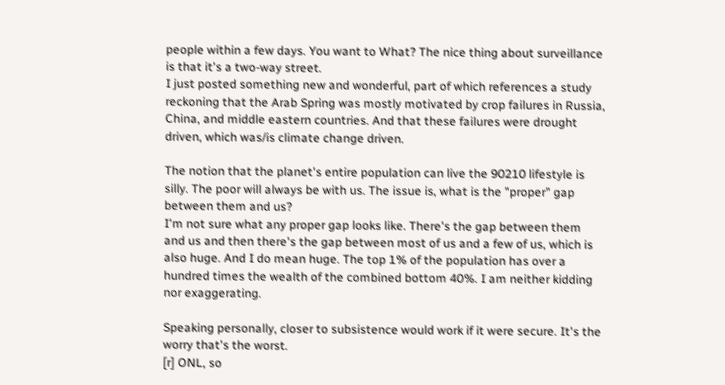people within a few days. You want to What? The nice thing about surveillance is that it's a two-way street.
I just posted something new and wonderful, part of which references a study reckoning that the Arab Spring was mostly motivated by crop failures in Russia, China, and middle eastern countries. And that these failures were drought driven, which was/is climate change driven.

The notion that the planet's entire population can live the 90210 lifestyle is silly. The poor will always be with us. The issue is, what is the "proper" gap between them and us?
I'm not sure what any proper gap looks like. There's the gap between them and us and then there's the gap between most of us and a few of us, which is also huge. And I do mean huge. The top 1% of the population has over a hundred times the wealth of the combined bottom 40%. I am neither kidding nor exaggerating.

Speaking personally, closer to subsistence would work if it were secure. It's the worry that's the worst.
[r] ONL, so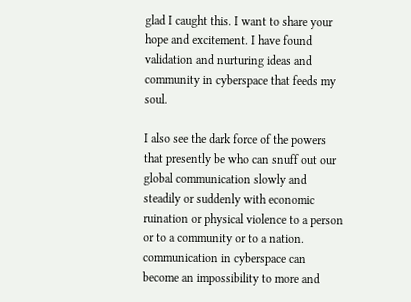glad I caught this. I want to share your hope and excitement. I have found validation and nurturing ideas and community in cyberspace that feeds my soul.

I also see the dark force of the powers that presently be who can snuff out our global communication slowly and steadily or suddenly with economic ruination or physical violence to a person or to a community or to a nation. communication in cyberspace can become an impossibility to more and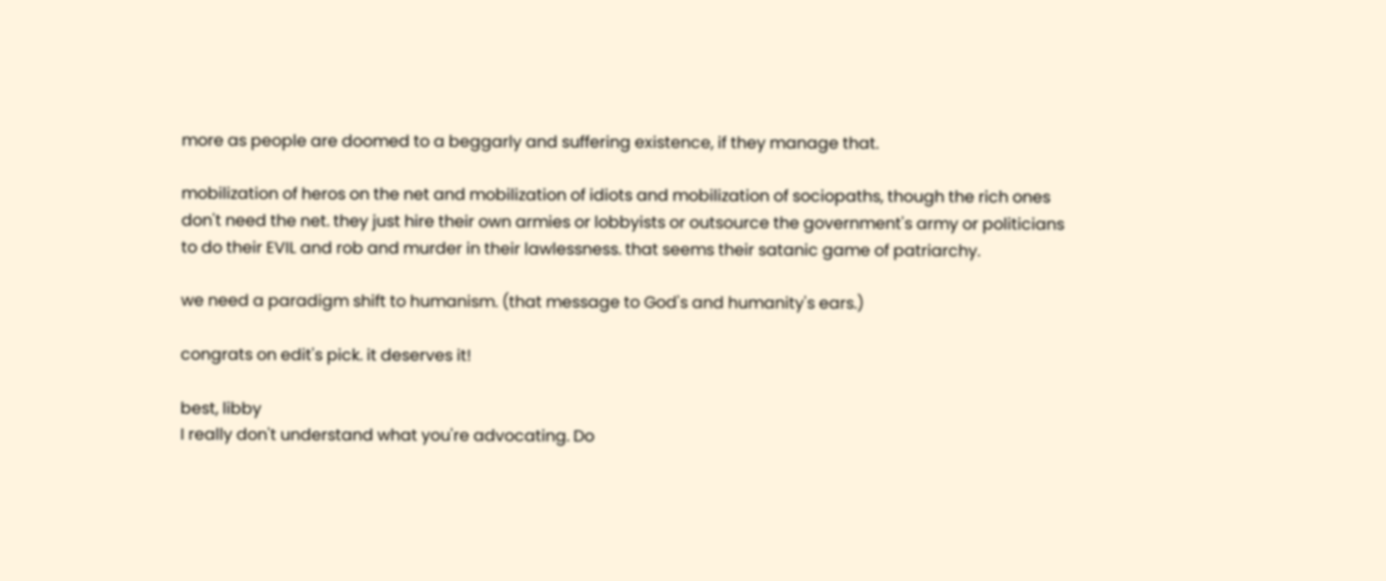more as people are doomed to a beggarly and suffering existence, if they manage that.

mobilization of heros on the net and mobilization of idiots and mobilization of sociopaths, though the rich ones don't need the net. they just hire their own armies or lobbyists or outsource the government's army or politicians to do their EVIL and rob and murder in their lawlessness. that seems their satanic game of patriarchy.

we need a paradigm shift to humanism. (that message to God's and humanity's ears.)

congrats on edit's pick. it deserves it!

best, libby
I really don't understand what you're advocating. Do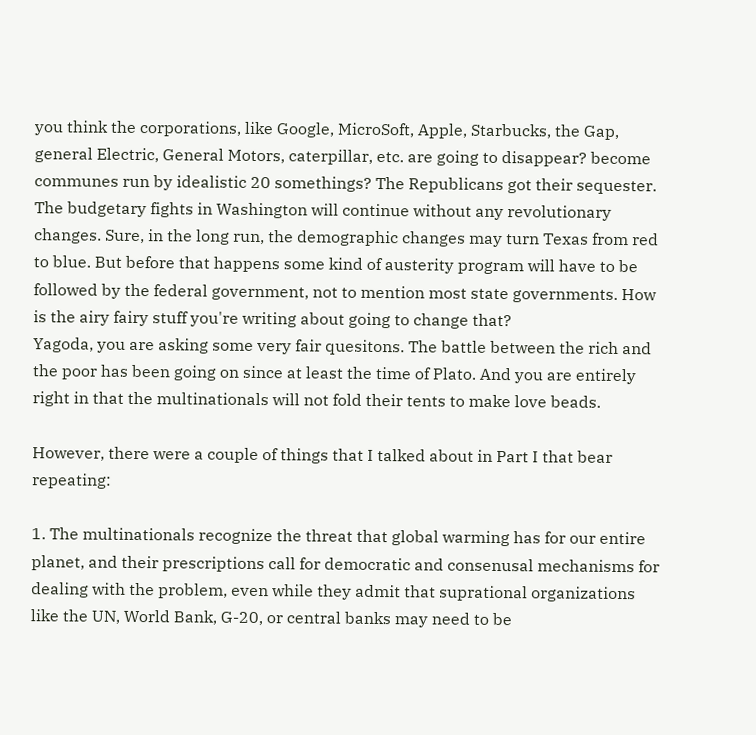you think the corporations, like Google, MicroSoft, Apple, Starbucks, the Gap, general Electric, General Motors, caterpillar, etc. are going to disappear? become communes run by idealistic 20 somethings? The Republicans got their sequester. The budgetary fights in Washington will continue without any revolutionary changes. Sure, in the long run, the demographic changes may turn Texas from red to blue. But before that happens some kind of austerity program will have to be followed by the federal government, not to mention most state governments. How is the airy fairy stuff you're writing about going to change that?
Yagoda, you are asking some very fair quesitons. The battle between the rich and the poor has been going on since at least the time of Plato. And you are entirely right in that the multinationals will not fold their tents to make love beads.

However, there were a couple of things that I talked about in Part I that bear repeating:

1. The multinationals recognize the threat that global warming has for our entire planet, and their prescriptions call for democratic and consenusal mechanisms for dealing with the problem, even while they admit that suprational organizations like the UN, World Bank, G-20, or central banks may need to be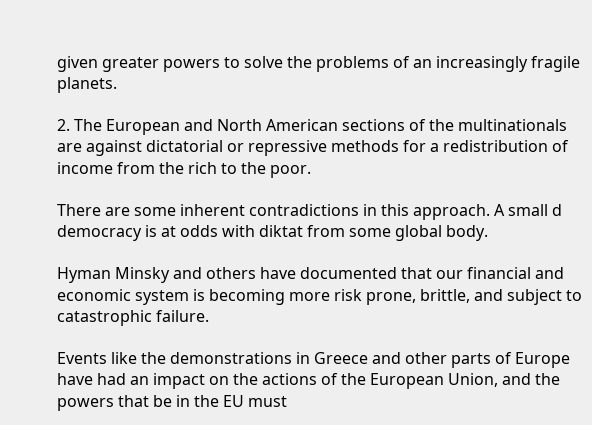given greater powers to solve the problems of an increasingly fragile planets.

2. The European and North American sections of the multinationals are against dictatorial or repressive methods for a redistribution of income from the rich to the poor.

There are some inherent contradictions in this approach. A small d democracy is at odds with diktat from some global body.

Hyman Minsky and others have documented that our financial and economic system is becoming more risk prone, brittle, and subject to catastrophic failure.

Events like the demonstrations in Greece and other parts of Europe have had an impact on the actions of the European Union, and the powers that be in the EU must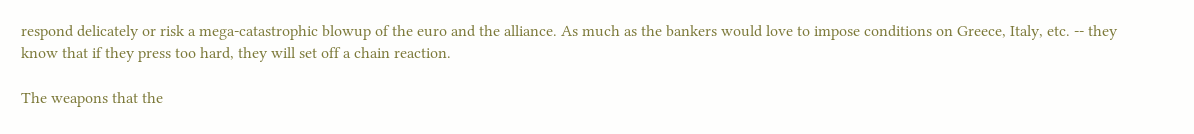respond delicately or risk a mega-catastrophic blowup of the euro and the alliance. As much as the bankers would love to impose conditions on Greece, Italy, etc. -- they know that if they press too hard, they will set off a chain reaction.

The weapons that the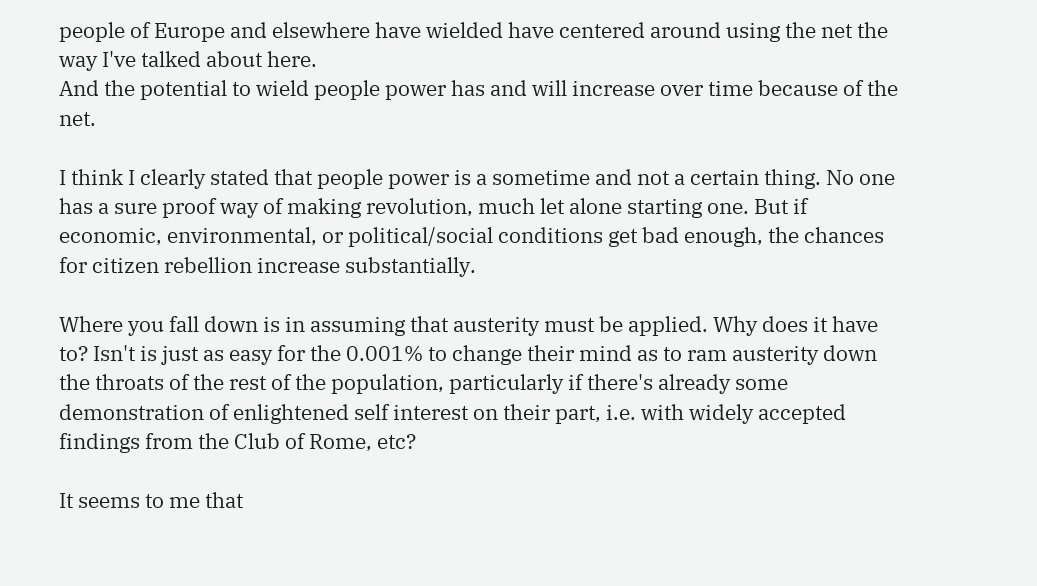people of Europe and elsewhere have wielded have centered around using the net the way I've talked about here.
And the potential to wield people power has and will increase over time because of the net.

I think I clearly stated that people power is a sometime and not a certain thing. No one has a sure proof way of making revolution, much let alone starting one. But if economic, environmental, or political/social conditions get bad enough, the chances for citizen rebellion increase substantially.

Where you fall down is in assuming that austerity must be applied. Why does it have to? Isn't is just as easy for the 0.001% to change their mind as to ram austerity down the throats of the rest of the population, particularly if there's already some demonstration of enlightened self interest on their part, i.e. with widely accepted findings from the Club of Rome, etc?

It seems to me that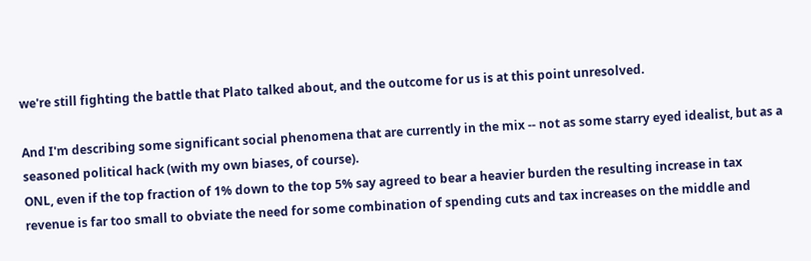we're still fighting the battle that Plato talked about, and the outcome for us is at this point unresolved.

And I'm describing some significant social phenomena that are currently in the mix -- not as some starry eyed idealist, but as a seasoned political hack (with my own biases, of course).
ONL, even if the top fraction of 1% down to the top 5% say agreed to bear a heavier burden the resulting increase in tax revenue is far too small to obviate the need for some combination of spending cuts and tax increases on the middle and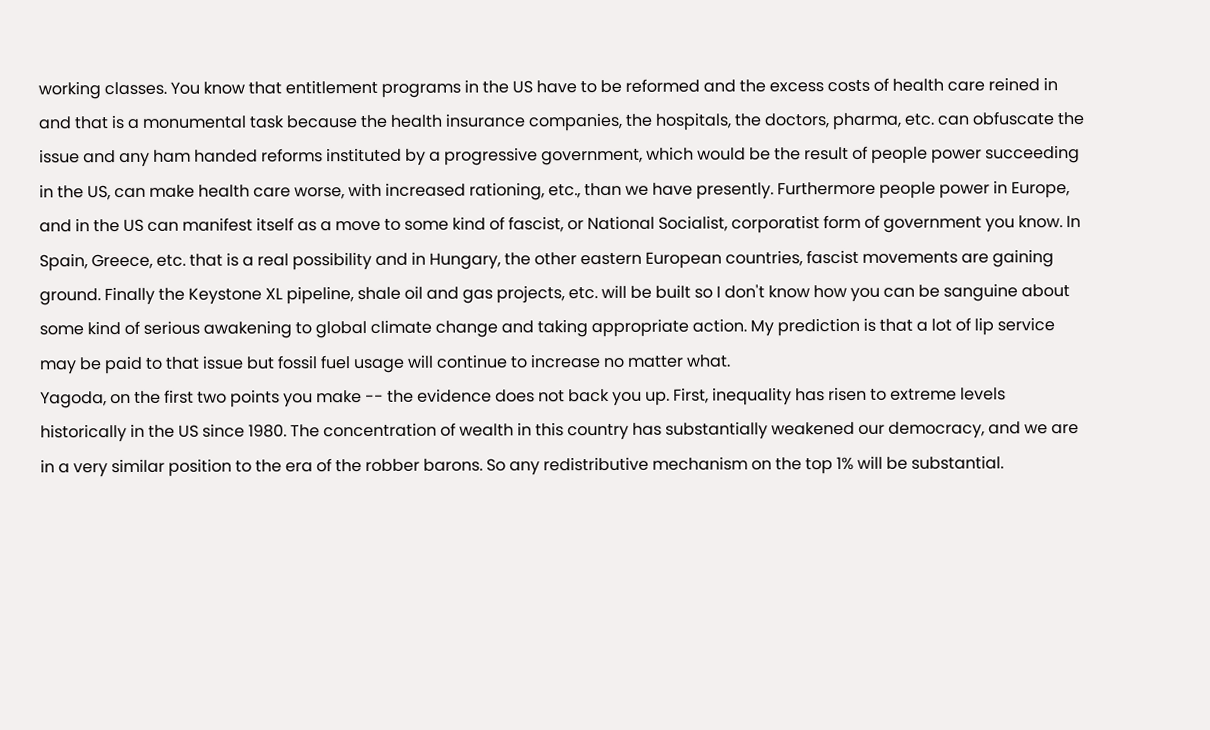working classes. You know that entitlement programs in the US have to be reformed and the excess costs of health care reined in and that is a monumental task because the health insurance companies, the hospitals, the doctors, pharma, etc. can obfuscate the issue and any ham handed reforms instituted by a progressive government, which would be the result of people power succeeding in the US, can make health care worse, with increased rationing, etc., than we have presently. Furthermore people power in Europe, and in the US can manifest itself as a move to some kind of fascist, or National Socialist, corporatist form of government you know. In Spain, Greece, etc. that is a real possibility and in Hungary, the other eastern European countries, fascist movements are gaining ground. Finally the Keystone XL pipeline, shale oil and gas projects, etc. will be built so I don't know how you can be sanguine about some kind of serious awakening to global climate change and taking appropriate action. My prediction is that a lot of lip service may be paid to that issue but fossil fuel usage will continue to increase no matter what.
Yagoda, on the first two points you make -- the evidence does not back you up. First, inequality has risen to extreme levels historically in the US since 1980. The concentration of wealth in this country has substantially weakened our democracy, and we are in a very similar position to the era of the robber barons. So any redistributive mechanism on the top 1% will be substantial.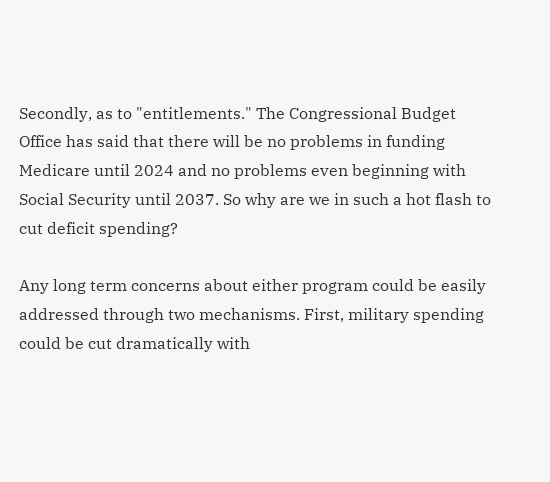Secondly, as to "entitlements." The Congressional Budget Office has said that there will be no problems in funding Medicare until 2024 and no problems even beginning with Social Security until 2037. So why are we in such a hot flash to cut deficit spending?

Any long term concerns about either program could be easily addressed through two mechanisms. First, military spending could be cut dramatically with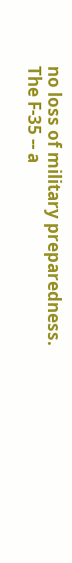no loss of military preparedness. The F-35 -- a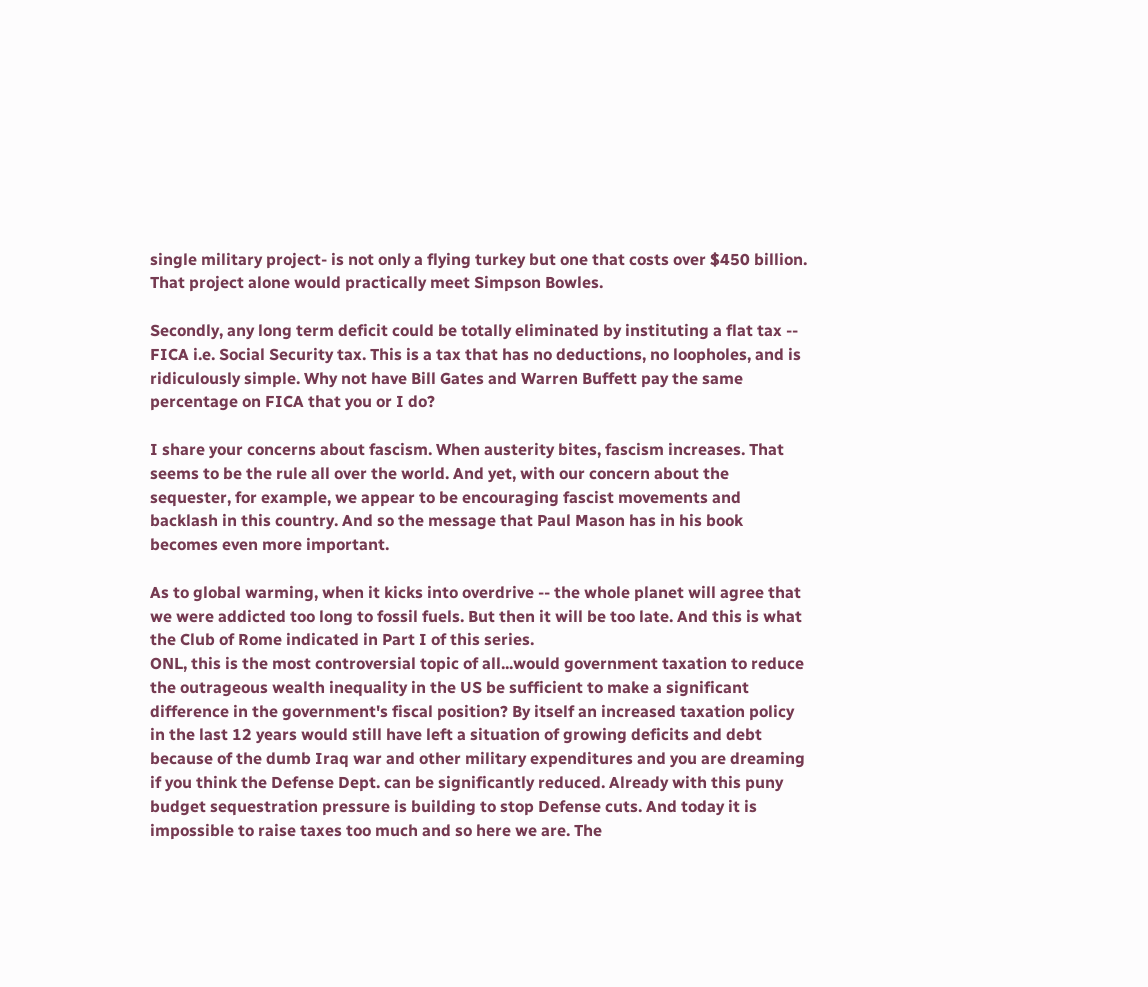single military project- is not only a flying turkey but one that costs over $450 billion. That project alone would practically meet Simpson Bowles.

Secondly, any long term deficit could be totally eliminated by instituting a flat tax -- FICA i.e. Social Security tax. This is a tax that has no deductions, no loopholes, and is ridiculously simple. Why not have Bill Gates and Warren Buffett pay the same percentage on FICA that you or I do?

I share your concerns about fascism. When austerity bites, fascism increases. That seems to be the rule all over the world. And yet, with our concern about the sequester, for example, we appear to be encouraging fascist movements and backlash in this country. And so the message that Paul Mason has in his book becomes even more important.

As to global warming, when it kicks into overdrive -- the whole planet will agree that we were addicted too long to fossil fuels. But then it will be too late. And this is what the Club of Rome indicated in Part I of this series.
ONL, this is the most controversial topic of all...would government taxation to reduce the outrageous wealth inequality in the US be sufficient to make a significant difference in the government's fiscal position? By itself an increased taxation policy in the last 12 years would still have left a situation of growing deficits and debt because of the dumb Iraq war and other military expenditures and you are dreaming if you think the Defense Dept. can be significantly reduced. Already with this puny budget sequestration pressure is building to stop Defense cuts. And today it is impossible to raise taxes too much and so here we are. The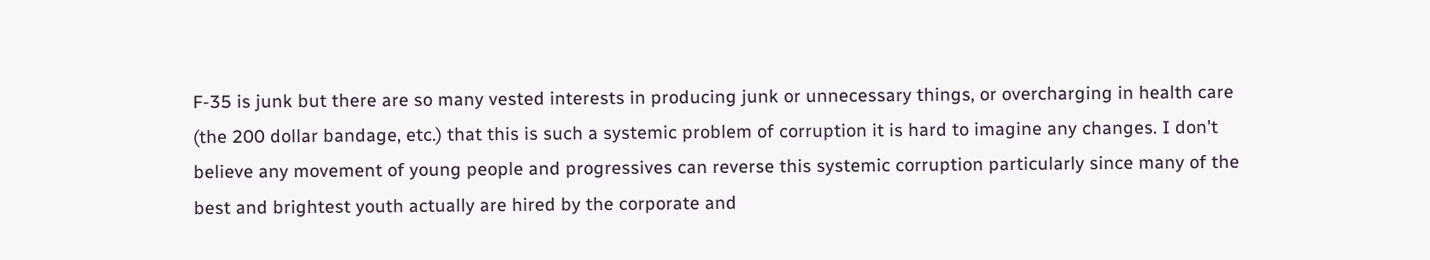F-35 is junk but there are so many vested interests in producing junk or unnecessary things, or overcharging in health care (the 200 dollar bandage, etc.) that this is such a systemic problem of corruption it is hard to imagine any changes. I don't believe any movement of young people and progressives can reverse this systemic corruption particularly since many of the best and brightest youth actually are hired by the corporate and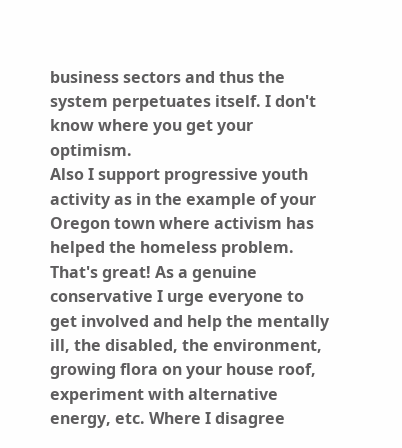business sectors and thus the system perpetuates itself. I don't know where you get your optimism.
Also I support progressive youth activity as in the example of your Oregon town where activism has helped the homeless problem. That's great! As a genuine conservative I urge everyone to get involved and help the mentally ill, the disabled, the environment, growing flora on your house roof, experiment with alternative energy, etc. Where I disagree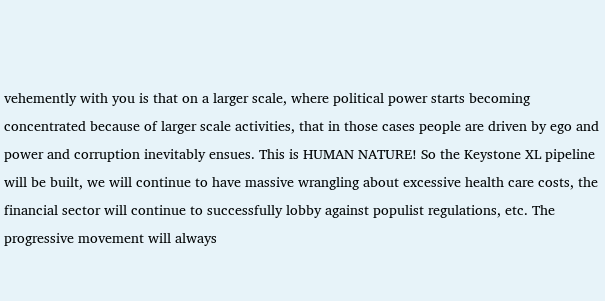vehemently with you is that on a larger scale, where political power starts becoming concentrated because of larger scale activities, that in those cases people are driven by ego and power and corruption inevitably ensues. This is HUMAN NATURE! So the Keystone XL pipeline will be built, we will continue to have massive wrangling about excessive health care costs, the financial sector will continue to successfully lobby against populist regulations, etc. The progressive movement will always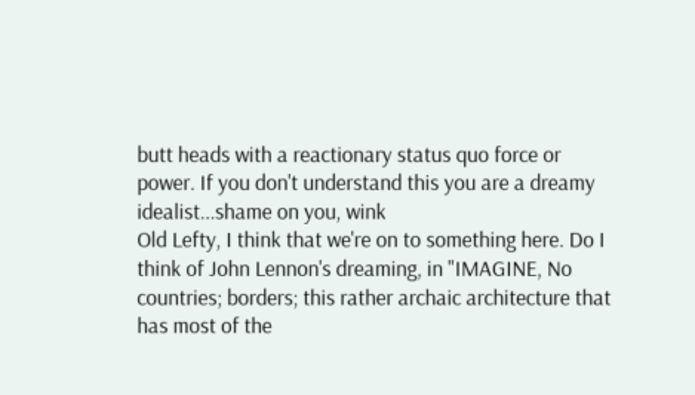butt heads with a reactionary status quo force or power. If you don't understand this you are a dreamy idealist...shame on you, wink
Old Lefty, I think that we're on to something here. Do I think of John Lennon's dreaming, in "IMAGINE, No countries; borders; this rather archaic architecture that has most of the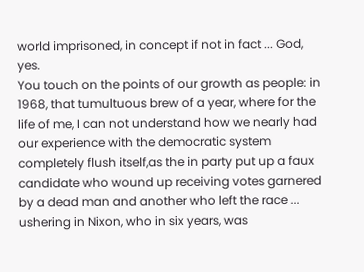world imprisoned, in concept if not in fact ... God, yes.
You touch on the points of our growth as people: in 1968, that tumultuous brew of a year, where for the life of me, I can not understand how we nearly had our experience with the democratic system completely flush itself,as the in party put up a faux candidate who wound up receiving votes garnered by a dead man and another who left the race ... ushering in Nixon, who in six years, was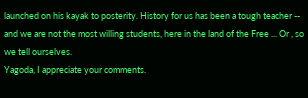launched on his kayak to posterity. History for us has been a tough teacher -- and we are not the most willing students, here in the land of the Free ... Or , so we tell ourselves.
Yagoda, I appreciate your comments.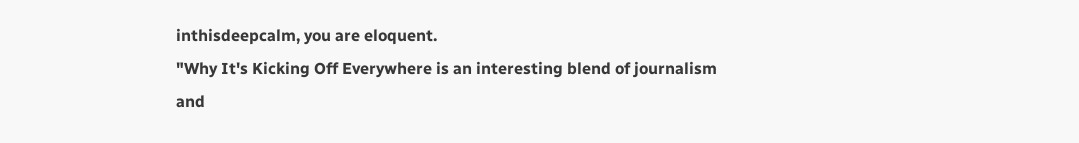inthisdeepcalm, you are eloquent.
"Why It's Kicking Off Everywhere is an interesting blend of journalism and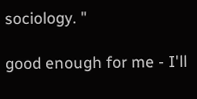sociology. "

good enough for me - I'll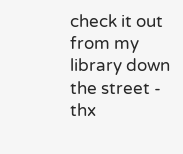check it out from my library down the street - thx